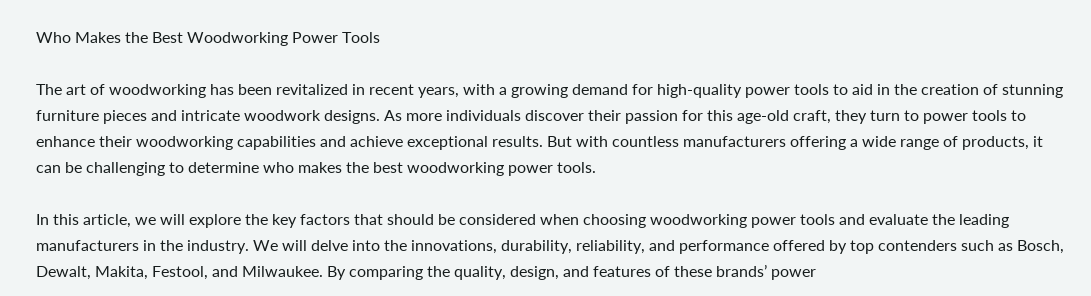Who Makes the Best Woodworking Power Tools

The art of woodworking has been revitalized in recent years, with a growing demand for high-quality power tools to aid in the creation of stunning furniture pieces and intricate woodwork designs. As more individuals discover their passion for this age-old craft, they turn to power tools to enhance their woodworking capabilities and achieve exceptional results. But with countless manufacturers offering a wide range of products, it can be challenging to determine who makes the best woodworking power tools.

In this article, we will explore the key factors that should be considered when choosing woodworking power tools and evaluate the leading manufacturers in the industry. We will delve into the innovations, durability, reliability, and performance offered by top contenders such as Bosch, Dewalt, Makita, Festool, and Milwaukee. By comparing the quality, design, and features of these brands’ power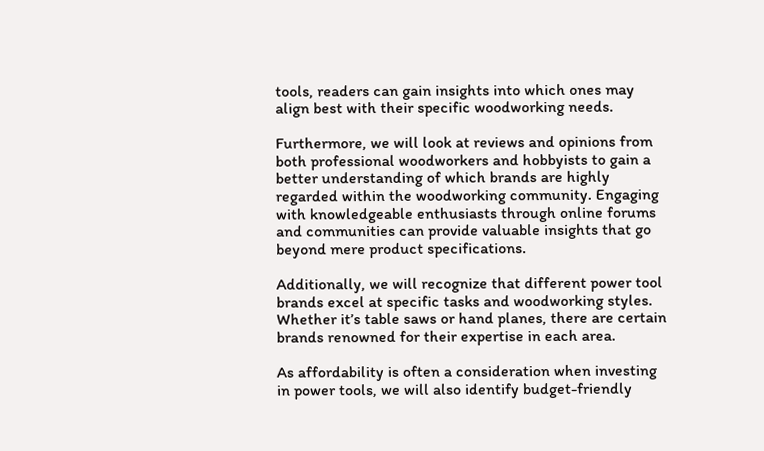tools, readers can gain insights into which ones may align best with their specific woodworking needs.

Furthermore, we will look at reviews and opinions from both professional woodworkers and hobbyists to gain a better understanding of which brands are highly regarded within the woodworking community. Engaging with knowledgeable enthusiasts through online forums and communities can provide valuable insights that go beyond mere product specifications.

Additionally, we will recognize that different power tool brands excel at specific tasks and woodworking styles. Whether it’s table saws or hand planes, there are certain brands renowned for their expertise in each area.

As affordability is often a consideration when investing in power tools, we will also identify budget-friendly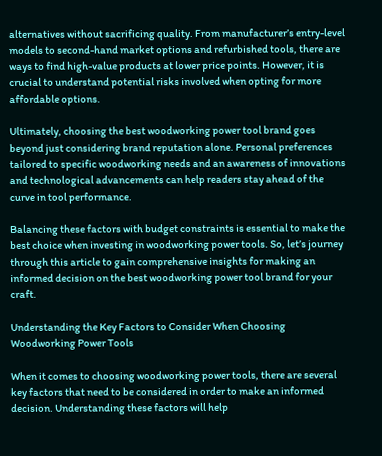alternatives without sacrificing quality. From manufacturer’s entry-level models to second-hand market options and refurbished tools, there are ways to find high-value products at lower price points. However, it is crucial to understand potential risks involved when opting for more affordable options.

Ultimately, choosing the best woodworking power tool brand goes beyond just considering brand reputation alone. Personal preferences tailored to specific woodworking needs and an awareness of innovations and technological advancements can help readers stay ahead of the curve in tool performance.

Balancing these factors with budget constraints is essential to make the best choice when investing in woodworking power tools. So, let’s journey through this article to gain comprehensive insights for making an informed decision on the best woodworking power tool brand for your craft.

Understanding the Key Factors to Consider When Choosing Woodworking Power Tools

When it comes to choosing woodworking power tools, there are several key factors that need to be considered in order to make an informed decision. Understanding these factors will help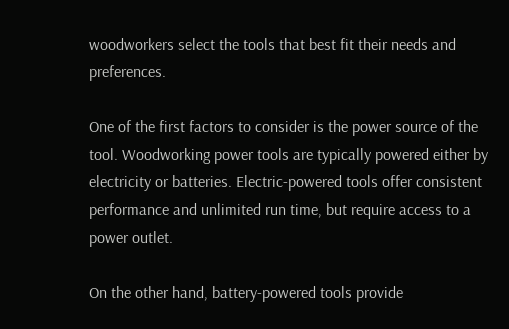woodworkers select the tools that best fit their needs and preferences.

One of the first factors to consider is the power source of the tool. Woodworking power tools are typically powered either by electricity or batteries. Electric-powered tools offer consistent performance and unlimited run time, but require access to a power outlet.

On the other hand, battery-powered tools provide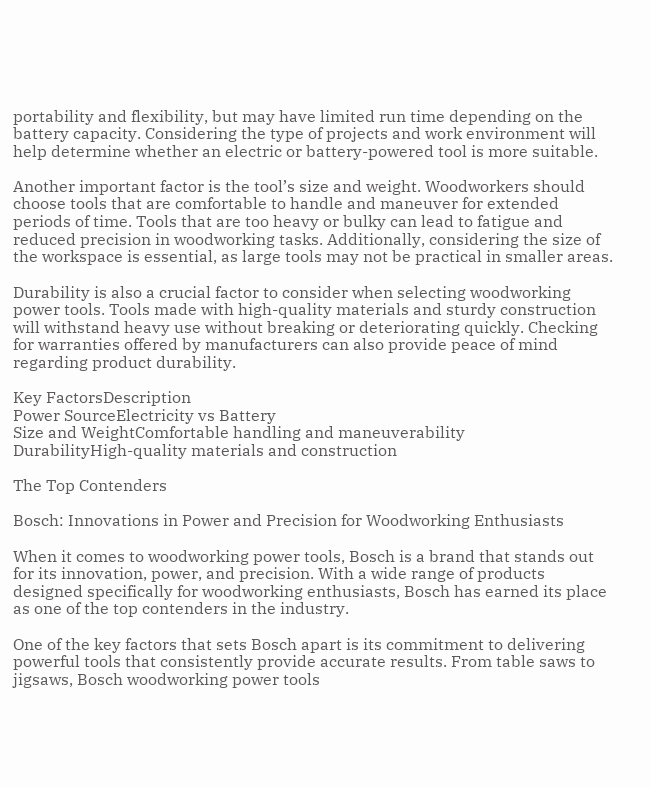portability and flexibility, but may have limited run time depending on the battery capacity. Considering the type of projects and work environment will help determine whether an electric or battery-powered tool is more suitable.

Another important factor is the tool’s size and weight. Woodworkers should choose tools that are comfortable to handle and maneuver for extended periods of time. Tools that are too heavy or bulky can lead to fatigue and reduced precision in woodworking tasks. Additionally, considering the size of the workspace is essential, as large tools may not be practical in smaller areas.

Durability is also a crucial factor to consider when selecting woodworking power tools. Tools made with high-quality materials and sturdy construction will withstand heavy use without breaking or deteriorating quickly. Checking for warranties offered by manufacturers can also provide peace of mind regarding product durability.

Key FactorsDescription
Power SourceElectricity vs Battery
Size and WeightComfortable handling and maneuverability
DurabilityHigh-quality materials and construction

The Top Contenders

Bosch: Innovations in Power and Precision for Woodworking Enthusiasts

When it comes to woodworking power tools, Bosch is a brand that stands out for its innovation, power, and precision. With a wide range of products designed specifically for woodworking enthusiasts, Bosch has earned its place as one of the top contenders in the industry.

One of the key factors that sets Bosch apart is its commitment to delivering powerful tools that consistently provide accurate results. From table saws to jigsaws, Bosch woodworking power tools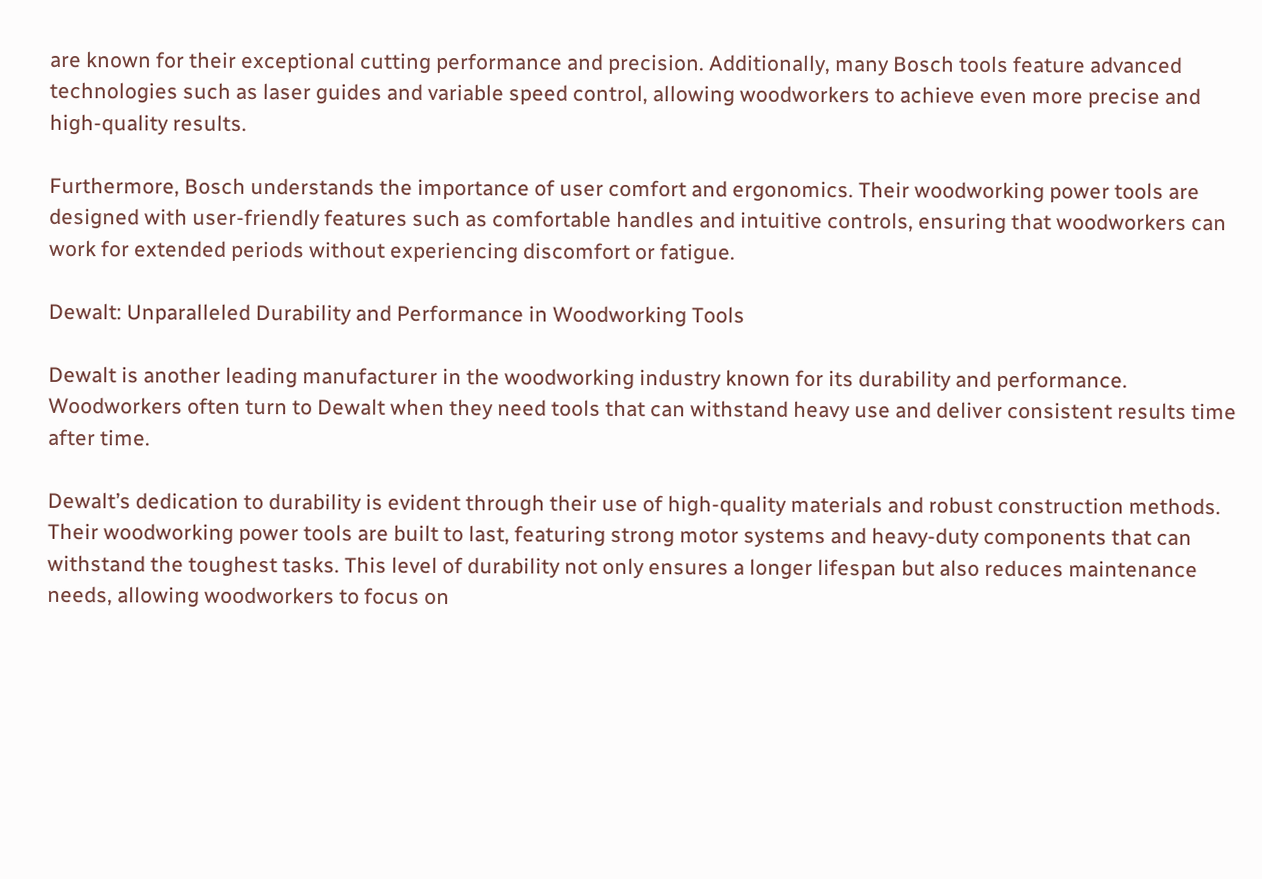are known for their exceptional cutting performance and precision. Additionally, many Bosch tools feature advanced technologies such as laser guides and variable speed control, allowing woodworkers to achieve even more precise and high-quality results.

Furthermore, Bosch understands the importance of user comfort and ergonomics. Their woodworking power tools are designed with user-friendly features such as comfortable handles and intuitive controls, ensuring that woodworkers can work for extended periods without experiencing discomfort or fatigue.

Dewalt: Unparalleled Durability and Performance in Woodworking Tools

Dewalt is another leading manufacturer in the woodworking industry known for its durability and performance. Woodworkers often turn to Dewalt when they need tools that can withstand heavy use and deliver consistent results time after time.

Dewalt’s dedication to durability is evident through their use of high-quality materials and robust construction methods. Their woodworking power tools are built to last, featuring strong motor systems and heavy-duty components that can withstand the toughest tasks. This level of durability not only ensures a longer lifespan but also reduces maintenance needs, allowing woodworkers to focus on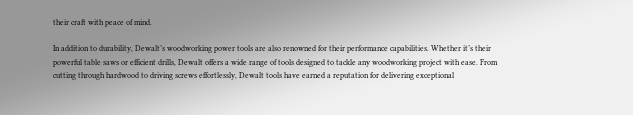their craft with peace of mind.

In addition to durability, Dewalt’s woodworking power tools are also renowned for their performance capabilities. Whether it’s their powerful table saws or efficient drills, Dewalt offers a wide range of tools designed to tackle any woodworking project with ease. From cutting through hardwood to driving screws effortlessly, Dewalt tools have earned a reputation for delivering exceptional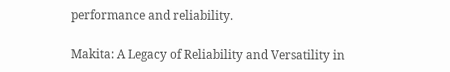performance and reliability.

Makita: A Legacy of Reliability and Versatility in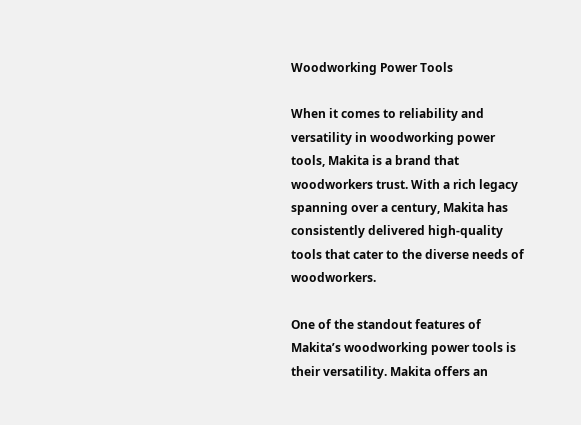Woodworking Power Tools

When it comes to reliability and versatility in woodworking power tools, Makita is a brand that woodworkers trust. With a rich legacy spanning over a century, Makita has consistently delivered high-quality tools that cater to the diverse needs of woodworkers.

One of the standout features of Makita’s woodworking power tools is their versatility. Makita offers an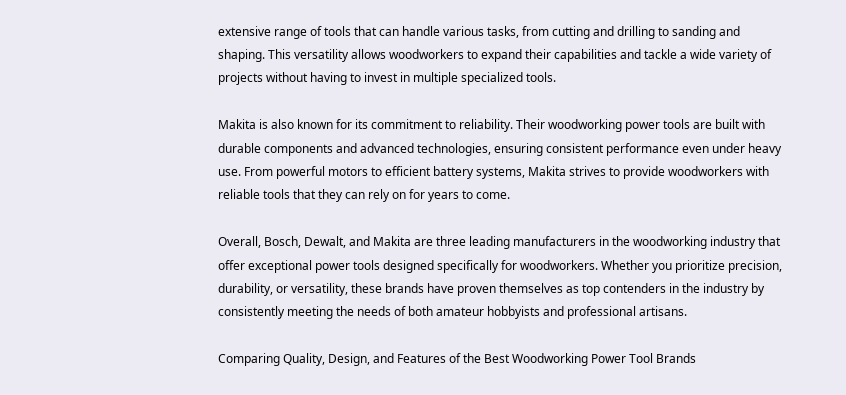extensive range of tools that can handle various tasks, from cutting and drilling to sanding and shaping. This versatility allows woodworkers to expand their capabilities and tackle a wide variety of projects without having to invest in multiple specialized tools.

Makita is also known for its commitment to reliability. Their woodworking power tools are built with durable components and advanced technologies, ensuring consistent performance even under heavy use. From powerful motors to efficient battery systems, Makita strives to provide woodworkers with reliable tools that they can rely on for years to come.

Overall, Bosch, Dewalt, and Makita are three leading manufacturers in the woodworking industry that offer exceptional power tools designed specifically for woodworkers. Whether you prioritize precision, durability, or versatility, these brands have proven themselves as top contenders in the industry by consistently meeting the needs of both amateur hobbyists and professional artisans.

Comparing Quality, Design, and Features of the Best Woodworking Power Tool Brands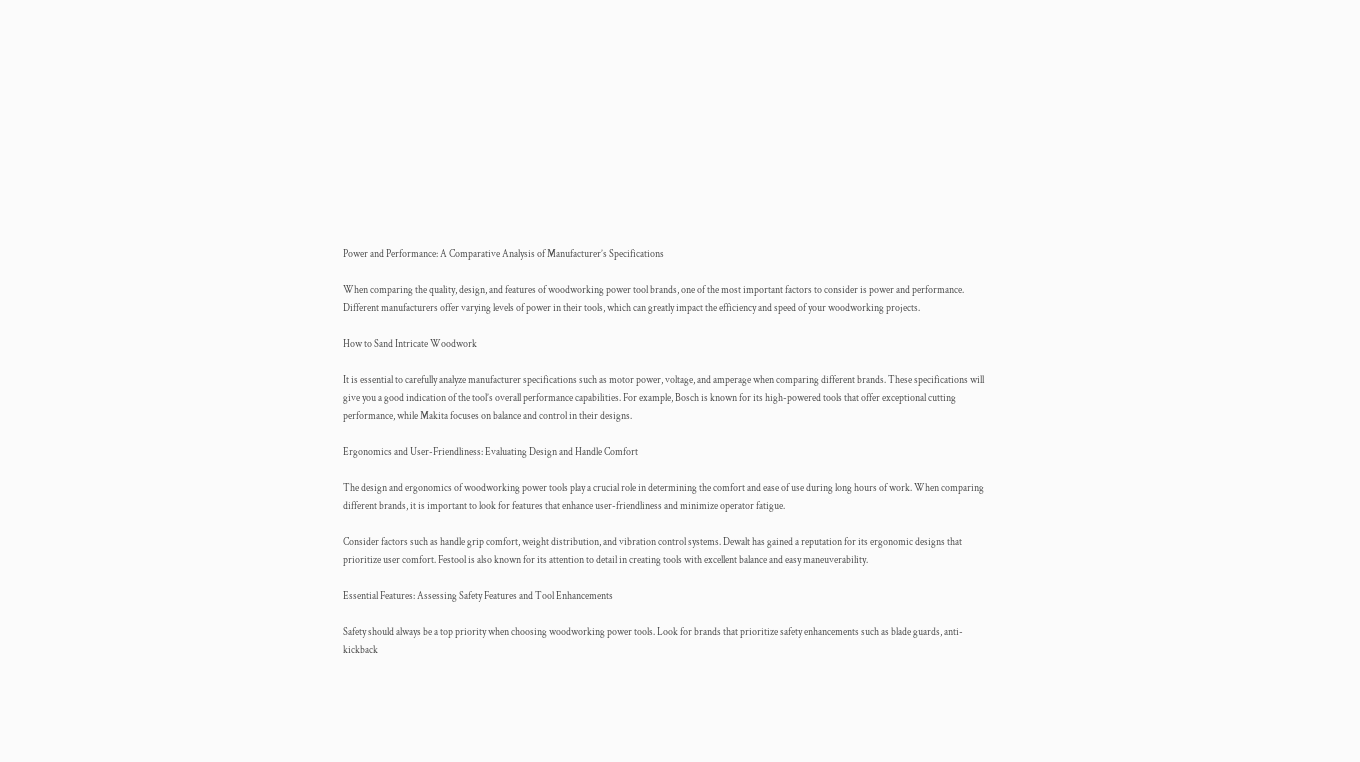Power and Performance: A Comparative Analysis of Manufacturer’s Specifications

When comparing the quality, design, and features of woodworking power tool brands, one of the most important factors to consider is power and performance. Different manufacturers offer varying levels of power in their tools, which can greatly impact the efficiency and speed of your woodworking projects.

How to Sand Intricate Woodwork

It is essential to carefully analyze manufacturer specifications such as motor power, voltage, and amperage when comparing different brands. These specifications will give you a good indication of the tool’s overall performance capabilities. For example, Bosch is known for its high-powered tools that offer exceptional cutting performance, while Makita focuses on balance and control in their designs.

Ergonomics and User-Friendliness: Evaluating Design and Handle Comfort

The design and ergonomics of woodworking power tools play a crucial role in determining the comfort and ease of use during long hours of work. When comparing different brands, it is important to look for features that enhance user-friendliness and minimize operator fatigue.

Consider factors such as handle grip comfort, weight distribution, and vibration control systems. Dewalt has gained a reputation for its ergonomic designs that prioritize user comfort. Festool is also known for its attention to detail in creating tools with excellent balance and easy maneuverability.

Essential Features: Assessing Safety Features and Tool Enhancements

Safety should always be a top priority when choosing woodworking power tools. Look for brands that prioritize safety enhancements such as blade guards, anti-kickback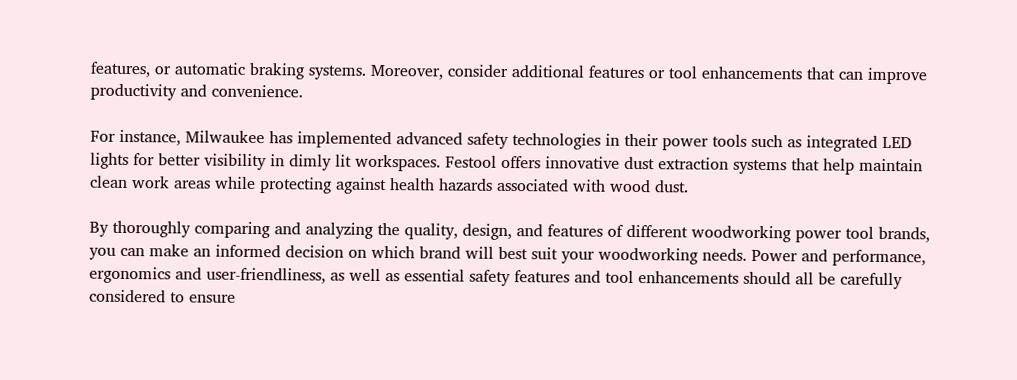features, or automatic braking systems. Moreover, consider additional features or tool enhancements that can improve productivity and convenience.

For instance, Milwaukee has implemented advanced safety technologies in their power tools such as integrated LED lights for better visibility in dimly lit workspaces. Festool offers innovative dust extraction systems that help maintain clean work areas while protecting against health hazards associated with wood dust.

By thoroughly comparing and analyzing the quality, design, and features of different woodworking power tool brands, you can make an informed decision on which brand will best suit your woodworking needs. Power and performance, ergonomics and user-friendliness, as well as essential safety features and tool enhancements should all be carefully considered to ensure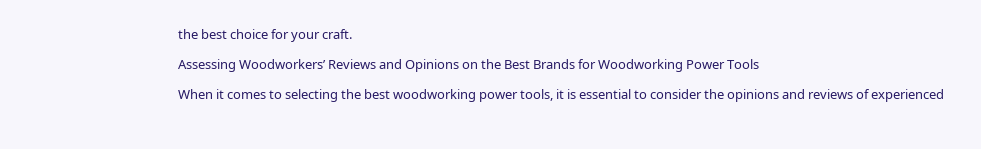the best choice for your craft.

Assessing Woodworkers’ Reviews and Opinions on the Best Brands for Woodworking Power Tools

When it comes to selecting the best woodworking power tools, it is essential to consider the opinions and reviews of experienced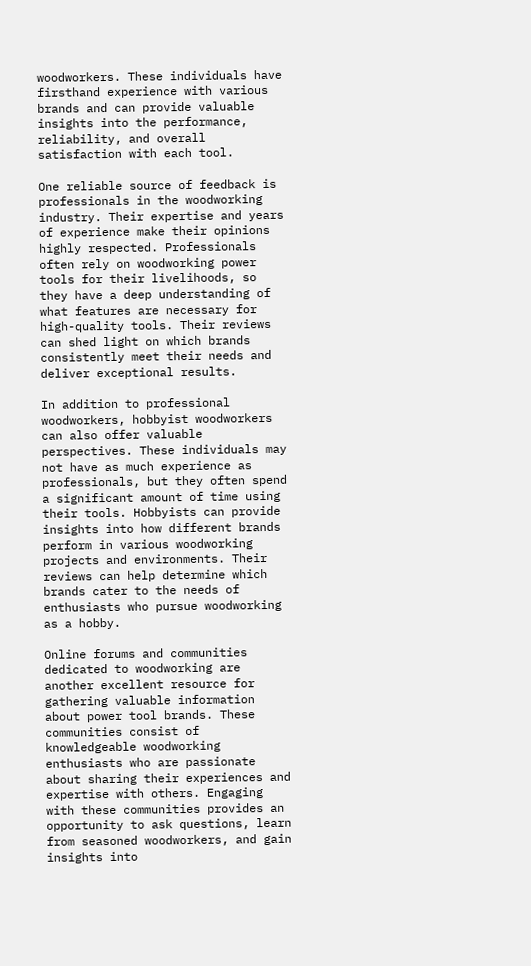woodworkers. These individuals have firsthand experience with various brands and can provide valuable insights into the performance, reliability, and overall satisfaction with each tool.

One reliable source of feedback is professionals in the woodworking industry. Their expertise and years of experience make their opinions highly respected. Professionals often rely on woodworking power tools for their livelihoods, so they have a deep understanding of what features are necessary for high-quality tools. Their reviews can shed light on which brands consistently meet their needs and deliver exceptional results.

In addition to professional woodworkers, hobbyist woodworkers can also offer valuable perspectives. These individuals may not have as much experience as professionals, but they often spend a significant amount of time using their tools. Hobbyists can provide insights into how different brands perform in various woodworking projects and environments. Their reviews can help determine which brands cater to the needs of enthusiasts who pursue woodworking as a hobby.

Online forums and communities dedicated to woodworking are another excellent resource for gathering valuable information about power tool brands. These communities consist of knowledgeable woodworking enthusiasts who are passionate about sharing their experiences and expertise with others. Engaging with these communities provides an opportunity to ask questions, learn from seasoned woodworkers, and gain insights into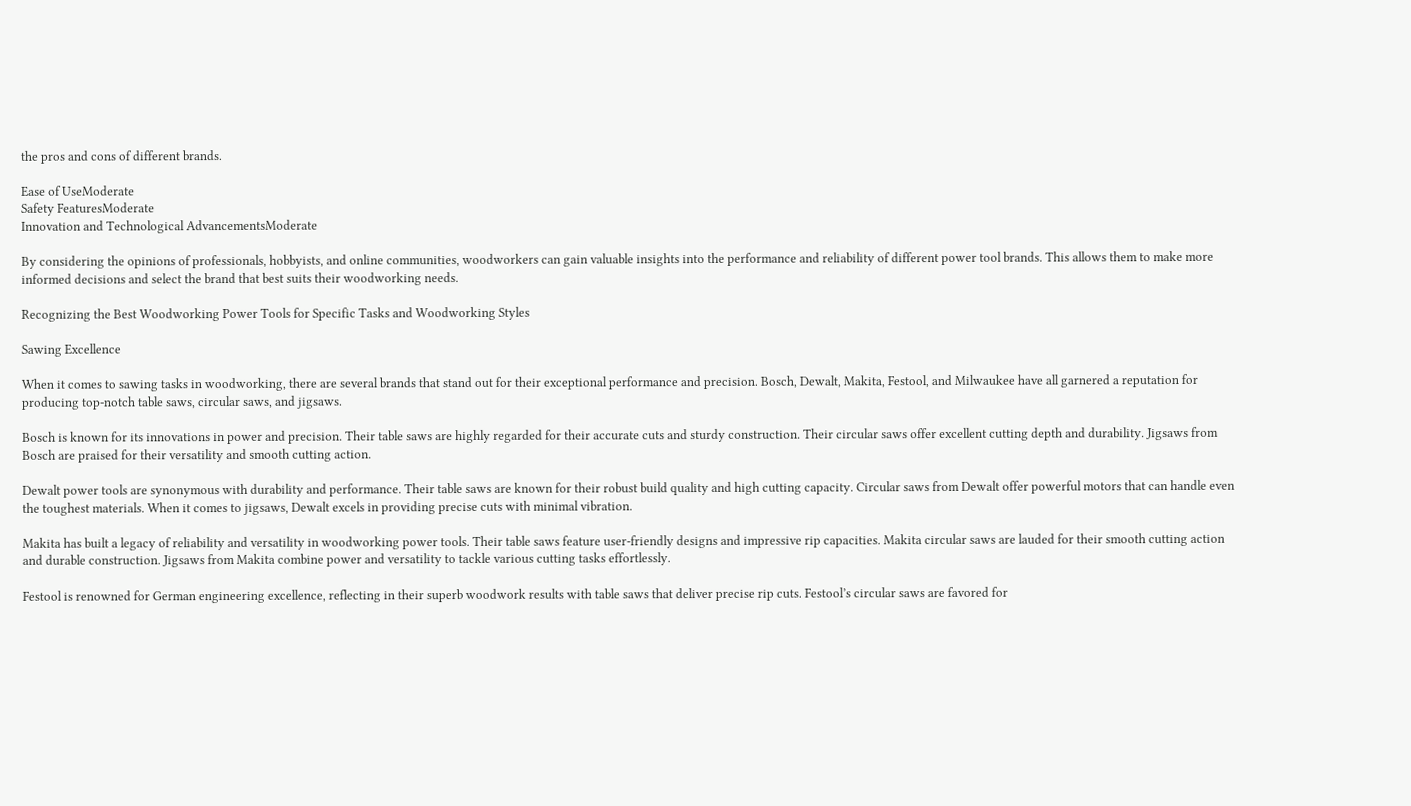the pros and cons of different brands.

Ease of UseModerate
Safety FeaturesModerate
Innovation and Technological AdvancementsModerate

By considering the opinions of professionals, hobbyists, and online communities, woodworkers can gain valuable insights into the performance and reliability of different power tool brands. This allows them to make more informed decisions and select the brand that best suits their woodworking needs.

Recognizing the Best Woodworking Power Tools for Specific Tasks and Woodworking Styles

Sawing Excellence

When it comes to sawing tasks in woodworking, there are several brands that stand out for their exceptional performance and precision. Bosch, Dewalt, Makita, Festool, and Milwaukee have all garnered a reputation for producing top-notch table saws, circular saws, and jigsaws.

Bosch is known for its innovations in power and precision. Their table saws are highly regarded for their accurate cuts and sturdy construction. Their circular saws offer excellent cutting depth and durability. Jigsaws from Bosch are praised for their versatility and smooth cutting action.

Dewalt power tools are synonymous with durability and performance. Their table saws are known for their robust build quality and high cutting capacity. Circular saws from Dewalt offer powerful motors that can handle even the toughest materials. When it comes to jigsaws, Dewalt excels in providing precise cuts with minimal vibration.

Makita has built a legacy of reliability and versatility in woodworking power tools. Their table saws feature user-friendly designs and impressive rip capacities. Makita circular saws are lauded for their smooth cutting action and durable construction. Jigsaws from Makita combine power and versatility to tackle various cutting tasks effortlessly.

Festool is renowned for German engineering excellence, reflecting in their superb woodwork results with table saws that deliver precise rip cuts. Festool’s circular saws are favored for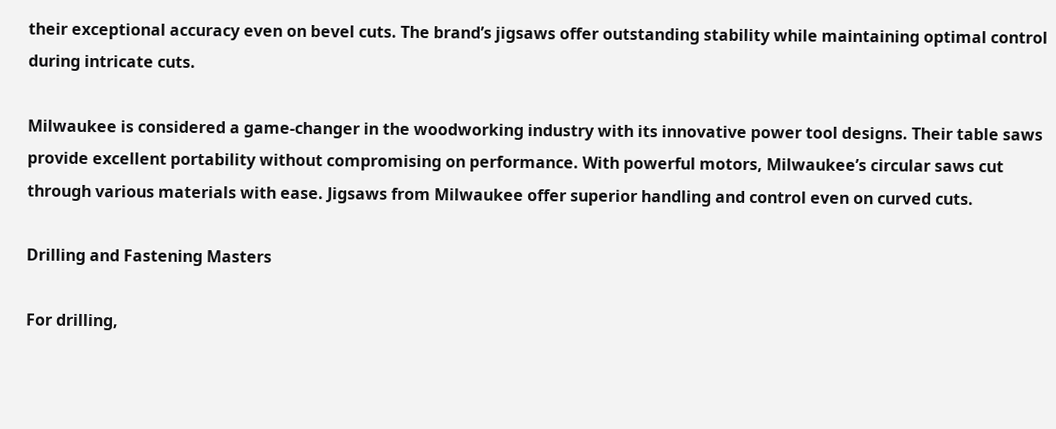their exceptional accuracy even on bevel cuts. The brand’s jigsaws offer outstanding stability while maintaining optimal control during intricate cuts.

Milwaukee is considered a game-changer in the woodworking industry with its innovative power tool designs. Their table saws provide excellent portability without compromising on performance. With powerful motors, Milwaukee’s circular saws cut through various materials with ease. Jigsaws from Milwaukee offer superior handling and control even on curved cuts.

Drilling and Fastening Masters

For drilling,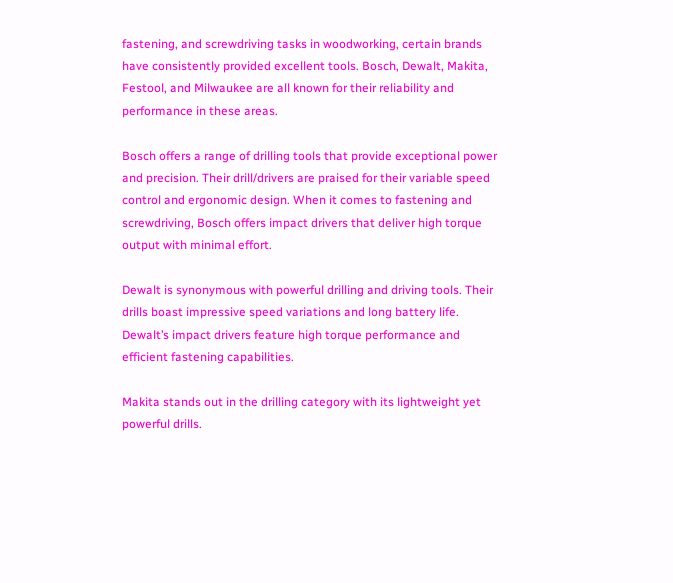fastening, and screwdriving tasks in woodworking, certain brands have consistently provided excellent tools. Bosch, Dewalt, Makita, Festool, and Milwaukee are all known for their reliability and performance in these areas.

Bosch offers a range of drilling tools that provide exceptional power and precision. Their drill/drivers are praised for their variable speed control and ergonomic design. When it comes to fastening and screwdriving, Bosch offers impact drivers that deliver high torque output with minimal effort.

Dewalt is synonymous with powerful drilling and driving tools. Their drills boast impressive speed variations and long battery life. Dewalt’s impact drivers feature high torque performance and efficient fastening capabilities.

Makita stands out in the drilling category with its lightweight yet powerful drills.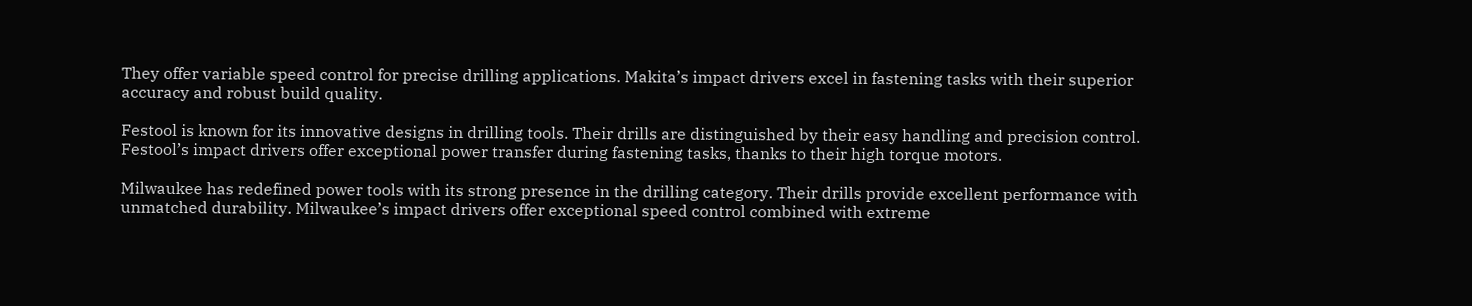They offer variable speed control for precise drilling applications. Makita’s impact drivers excel in fastening tasks with their superior accuracy and robust build quality.

Festool is known for its innovative designs in drilling tools. Their drills are distinguished by their easy handling and precision control. Festool’s impact drivers offer exceptional power transfer during fastening tasks, thanks to their high torque motors.

Milwaukee has redefined power tools with its strong presence in the drilling category. Their drills provide excellent performance with unmatched durability. Milwaukee’s impact drivers offer exceptional speed control combined with extreme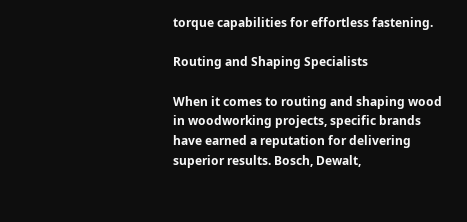torque capabilities for effortless fastening.

Routing and Shaping Specialists

When it comes to routing and shaping wood in woodworking projects, specific brands have earned a reputation for delivering superior results. Bosch, Dewalt,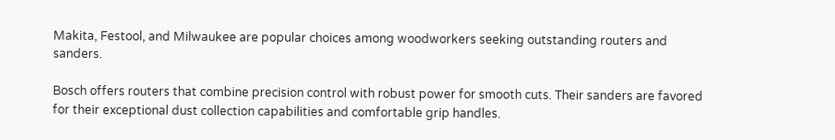Makita, Festool, and Milwaukee are popular choices among woodworkers seeking outstanding routers and sanders.

Bosch offers routers that combine precision control with robust power for smooth cuts. Their sanders are favored for their exceptional dust collection capabilities and comfortable grip handles.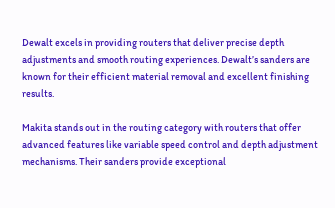Dewalt excels in providing routers that deliver precise depth adjustments and smooth routing experiences. Dewalt’s sanders are known for their efficient material removal and excellent finishing results.

Makita stands out in the routing category with routers that offer advanced features like variable speed control and depth adjustment mechanisms. Their sanders provide exceptional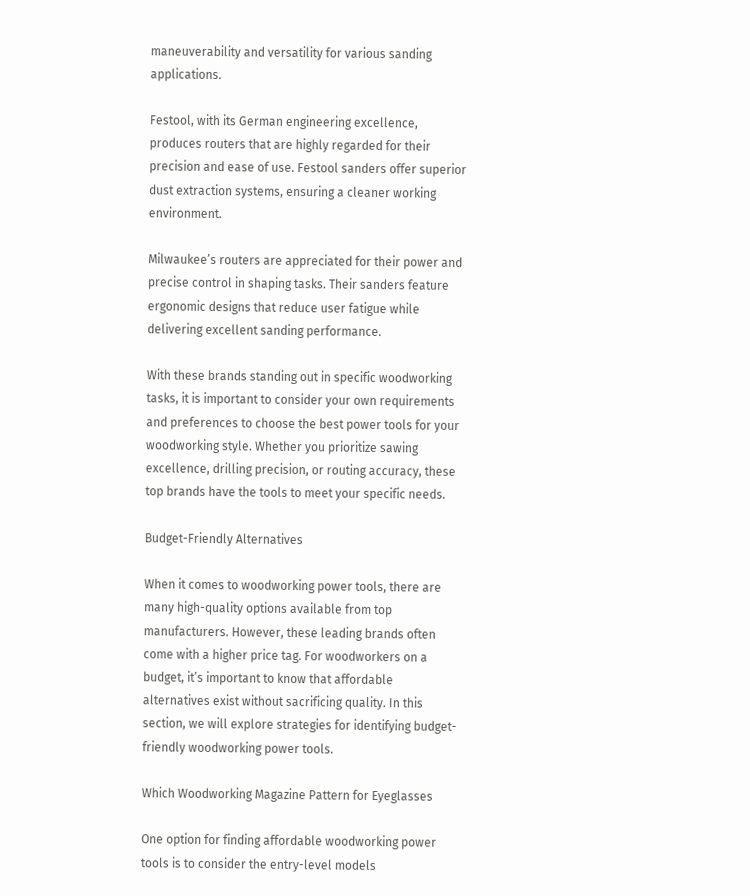maneuverability and versatility for various sanding applications.

Festool, with its German engineering excellence, produces routers that are highly regarded for their precision and ease of use. Festool sanders offer superior dust extraction systems, ensuring a cleaner working environment.

Milwaukee’s routers are appreciated for their power and precise control in shaping tasks. Their sanders feature ergonomic designs that reduce user fatigue while delivering excellent sanding performance.

With these brands standing out in specific woodworking tasks, it is important to consider your own requirements and preferences to choose the best power tools for your woodworking style. Whether you prioritize sawing excellence, drilling precision, or routing accuracy, these top brands have the tools to meet your specific needs.

Budget-Friendly Alternatives

When it comes to woodworking power tools, there are many high-quality options available from top manufacturers. However, these leading brands often come with a higher price tag. For woodworkers on a budget, it’s important to know that affordable alternatives exist without sacrificing quality. In this section, we will explore strategies for identifying budget-friendly woodworking power tools.

Which Woodworking Magazine Pattern for Eyeglasses

One option for finding affordable woodworking power tools is to consider the entry-level models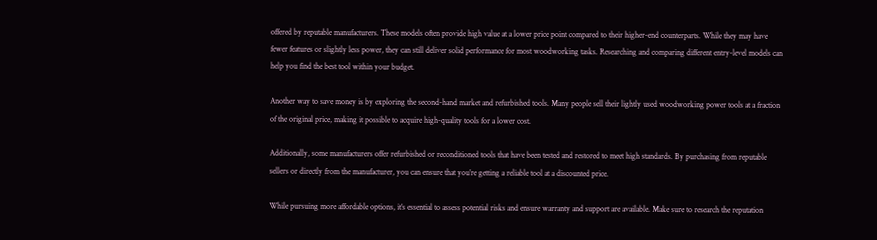offered by reputable manufacturers. These models often provide high value at a lower price point compared to their higher-end counterparts. While they may have fewer features or slightly less power, they can still deliver solid performance for most woodworking tasks. Researching and comparing different entry-level models can help you find the best tool within your budget.

Another way to save money is by exploring the second-hand market and refurbished tools. Many people sell their lightly used woodworking power tools at a fraction of the original price, making it possible to acquire high-quality tools for a lower cost.

Additionally, some manufacturers offer refurbished or reconditioned tools that have been tested and restored to meet high standards. By purchasing from reputable sellers or directly from the manufacturer, you can ensure that you’re getting a reliable tool at a discounted price.

While pursuing more affordable options, it’s essential to assess potential risks and ensure warranty and support are available. Make sure to research the reputation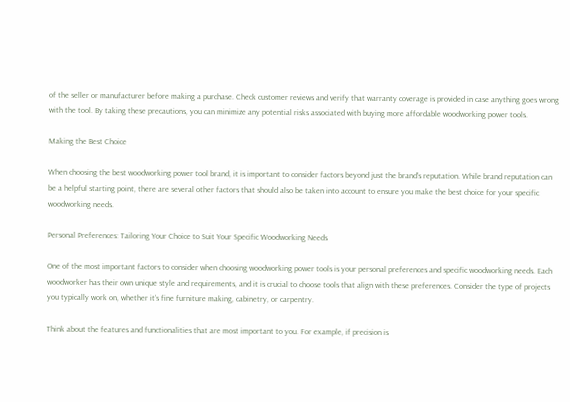of the seller or manufacturer before making a purchase. Check customer reviews and verify that warranty coverage is provided in case anything goes wrong with the tool. By taking these precautions, you can minimize any potential risks associated with buying more affordable woodworking power tools.

Making the Best Choice

When choosing the best woodworking power tool brand, it is important to consider factors beyond just the brand’s reputation. While brand reputation can be a helpful starting point, there are several other factors that should also be taken into account to ensure you make the best choice for your specific woodworking needs.

Personal Preferences: Tailoring Your Choice to Suit Your Specific Woodworking Needs

One of the most important factors to consider when choosing woodworking power tools is your personal preferences and specific woodworking needs. Each woodworker has their own unique style and requirements, and it is crucial to choose tools that align with these preferences. Consider the type of projects you typically work on, whether it’s fine furniture making, cabinetry, or carpentry.

Think about the features and functionalities that are most important to you. For example, if precision is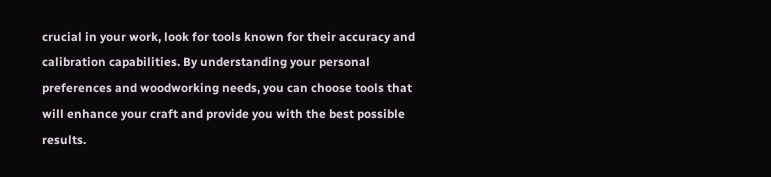crucial in your work, look for tools known for their accuracy and calibration capabilities. By understanding your personal preferences and woodworking needs, you can choose tools that will enhance your craft and provide you with the best possible results.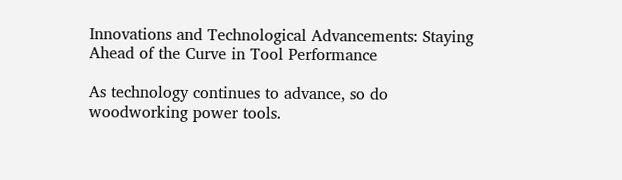Innovations and Technological Advancements: Staying Ahead of the Curve in Tool Performance

As technology continues to advance, so do woodworking power tools.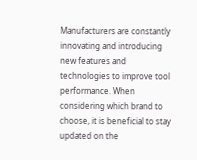Manufacturers are constantly innovating and introducing new features and technologies to improve tool performance. When considering which brand to choose, it is beneficial to stay updated on the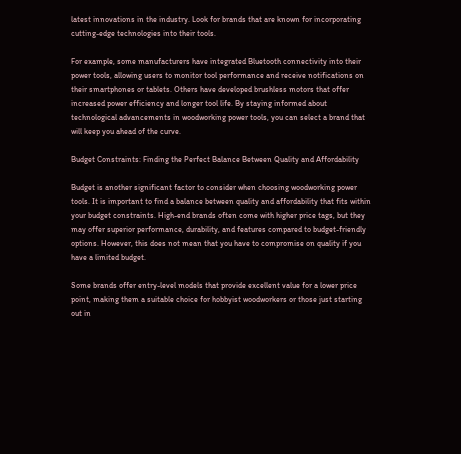latest innovations in the industry. Look for brands that are known for incorporating cutting-edge technologies into their tools.

For example, some manufacturers have integrated Bluetooth connectivity into their power tools, allowing users to monitor tool performance and receive notifications on their smartphones or tablets. Others have developed brushless motors that offer increased power efficiency and longer tool life. By staying informed about technological advancements in woodworking power tools, you can select a brand that will keep you ahead of the curve.

Budget Constraints: Finding the Perfect Balance Between Quality and Affordability

Budget is another significant factor to consider when choosing woodworking power tools. It is important to find a balance between quality and affordability that fits within your budget constraints. High-end brands often come with higher price tags, but they may offer superior performance, durability, and features compared to budget-friendly options. However, this does not mean that you have to compromise on quality if you have a limited budget.

Some brands offer entry-level models that provide excellent value for a lower price point, making them a suitable choice for hobbyist woodworkers or those just starting out in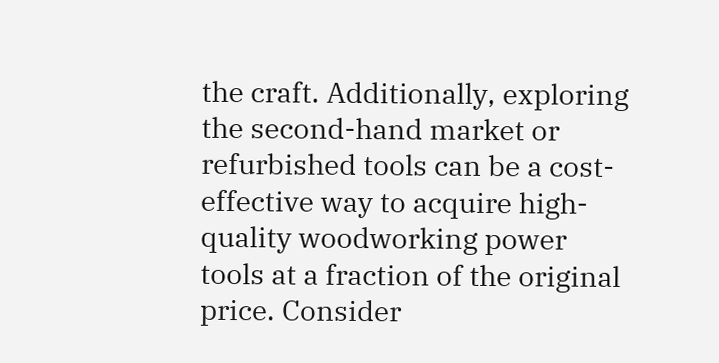the craft. Additionally, exploring the second-hand market or refurbished tools can be a cost-effective way to acquire high-quality woodworking power tools at a fraction of the original price. Consider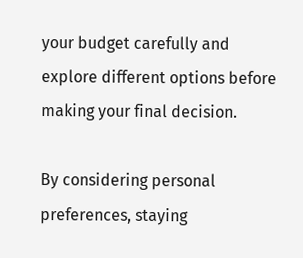your budget carefully and explore different options before making your final decision.

By considering personal preferences, staying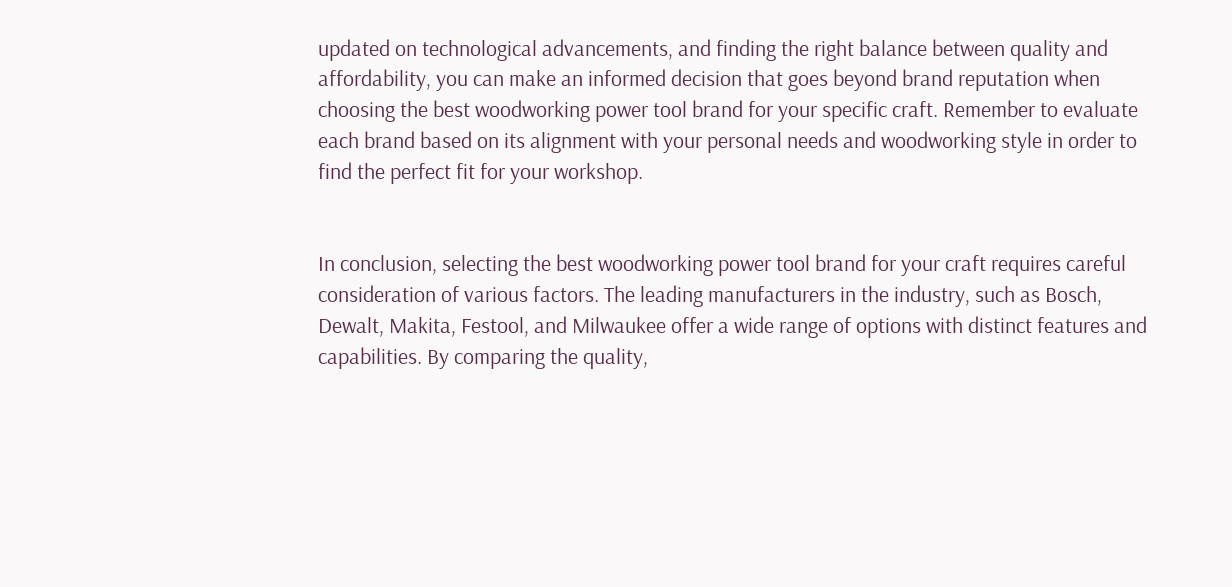updated on technological advancements, and finding the right balance between quality and affordability, you can make an informed decision that goes beyond brand reputation when choosing the best woodworking power tool brand for your specific craft. Remember to evaluate each brand based on its alignment with your personal needs and woodworking style in order to find the perfect fit for your workshop.


In conclusion, selecting the best woodworking power tool brand for your craft requires careful consideration of various factors. The leading manufacturers in the industry, such as Bosch, Dewalt, Makita, Festool, and Milwaukee offer a wide range of options with distinct features and capabilities. By comparing the quality,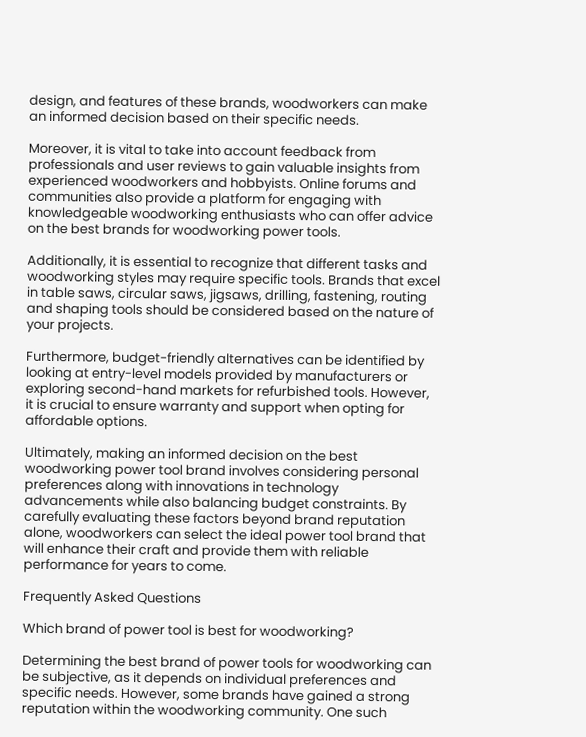design, and features of these brands, woodworkers can make an informed decision based on their specific needs.

Moreover, it is vital to take into account feedback from professionals and user reviews to gain valuable insights from experienced woodworkers and hobbyists. Online forums and communities also provide a platform for engaging with knowledgeable woodworking enthusiasts who can offer advice on the best brands for woodworking power tools.

Additionally, it is essential to recognize that different tasks and woodworking styles may require specific tools. Brands that excel in table saws, circular saws, jigsaws, drilling, fastening, routing and shaping tools should be considered based on the nature of your projects.

Furthermore, budget-friendly alternatives can be identified by looking at entry-level models provided by manufacturers or exploring second-hand markets for refurbished tools. However, it is crucial to ensure warranty and support when opting for affordable options.

Ultimately, making an informed decision on the best woodworking power tool brand involves considering personal preferences along with innovations in technology advancements while also balancing budget constraints. By carefully evaluating these factors beyond brand reputation alone, woodworkers can select the ideal power tool brand that will enhance their craft and provide them with reliable performance for years to come.

Frequently Asked Questions

Which brand of power tool is best for woodworking?

Determining the best brand of power tools for woodworking can be subjective, as it depends on individual preferences and specific needs. However, some brands have gained a strong reputation within the woodworking community. One such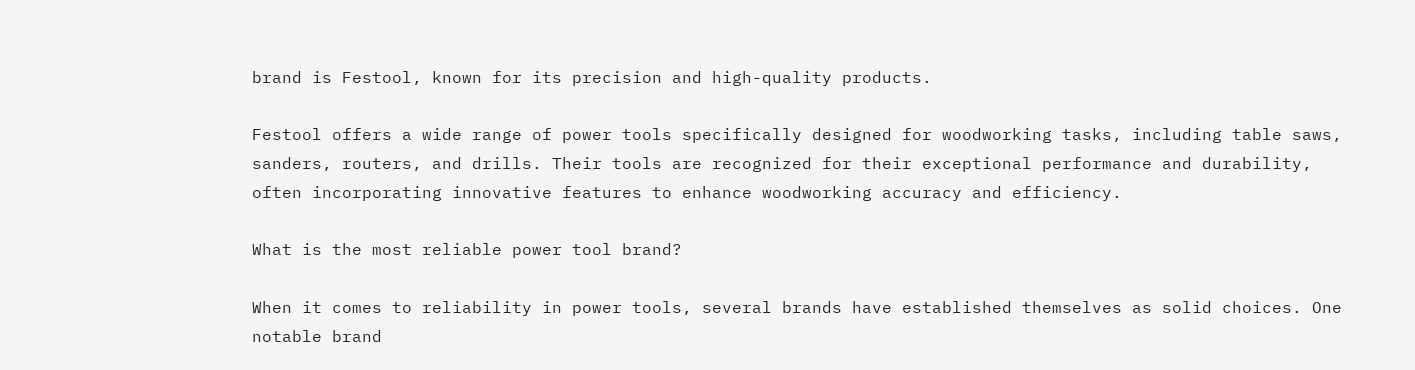brand is Festool, known for its precision and high-quality products.

Festool offers a wide range of power tools specifically designed for woodworking tasks, including table saws, sanders, routers, and drills. Their tools are recognized for their exceptional performance and durability, often incorporating innovative features to enhance woodworking accuracy and efficiency.

What is the most reliable power tool brand?

When it comes to reliability in power tools, several brands have established themselves as solid choices. One notable brand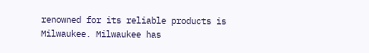renowned for its reliable products is Milwaukee. Milwaukee has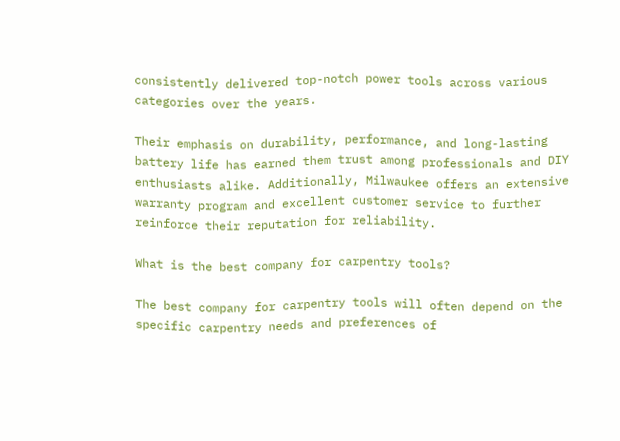consistently delivered top-notch power tools across various categories over the years.

Their emphasis on durability, performance, and long-lasting battery life has earned them trust among professionals and DIY enthusiasts alike. Additionally, Milwaukee offers an extensive warranty program and excellent customer service to further reinforce their reputation for reliability.

What is the best company for carpentry tools?

The best company for carpentry tools will often depend on the specific carpentry needs and preferences of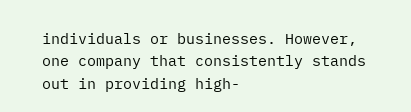individuals or businesses. However, one company that consistently stands out in providing high-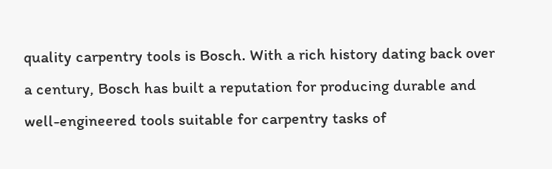quality carpentry tools is Bosch. With a rich history dating back over a century, Bosch has built a reputation for producing durable and well-engineered tools suitable for carpentry tasks of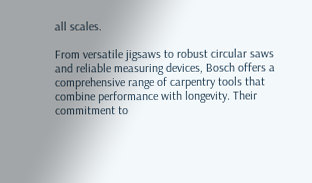all scales.

From versatile jigsaws to robust circular saws and reliable measuring devices, Bosch offers a comprehensive range of carpentry tools that combine performance with longevity. Their commitment to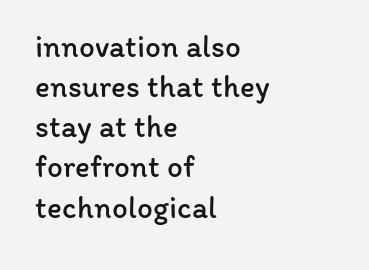innovation also ensures that they stay at the forefront of technological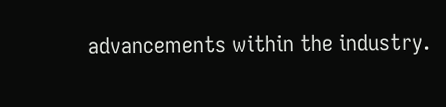advancements within the industry.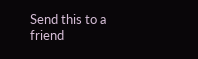Send this to a friend